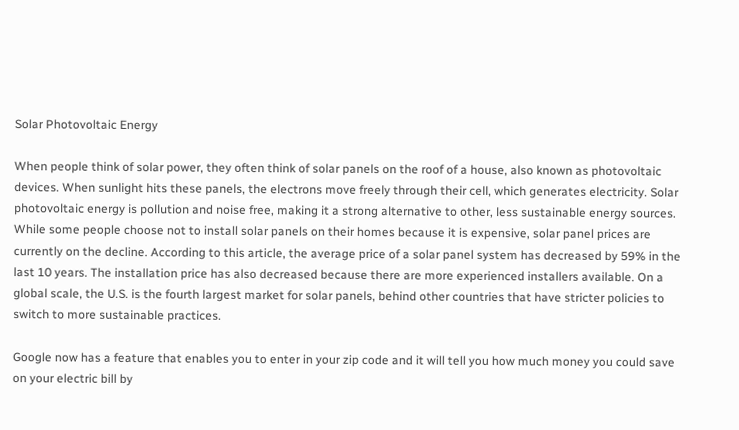Solar Photovoltaic Energy

When people think of solar power, they often think of solar panels on the roof of a house, also known as photovoltaic devices. When sunlight hits these panels, the electrons move freely through their cell, which generates electricity. Solar photovoltaic energy is pollution and noise free, making it a strong alternative to other, less sustainable energy sources. While some people choose not to install solar panels on their homes because it is expensive, solar panel prices are currently on the decline. According to this article, the average price of a solar panel system has decreased by 59% in the last 10 years. The installation price has also decreased because there are more experienced installers available. On a global scale, the U.S. is the fourth largest market for solar panels, behind other countries that have stricter policies to switch to more sustainable practices.

Google now has a feature that enables you to enter in your zip code and it will tell you how much money you could save on your electric bill by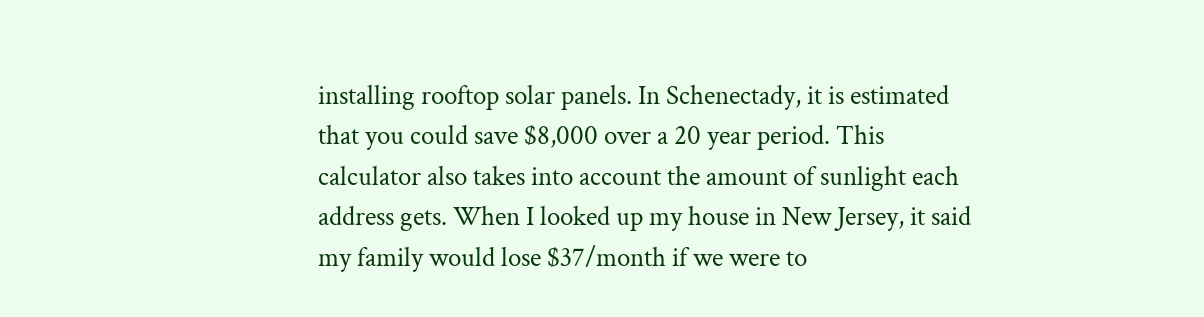installing rooftop solar panels. In Schenectady, it is estimated that you could save $8,000 over a 20 year period. This calculator also takes into account the amount of sunlight each address gets. When I looked up my house in New Jersey, it said my family would lose $37/month if we were to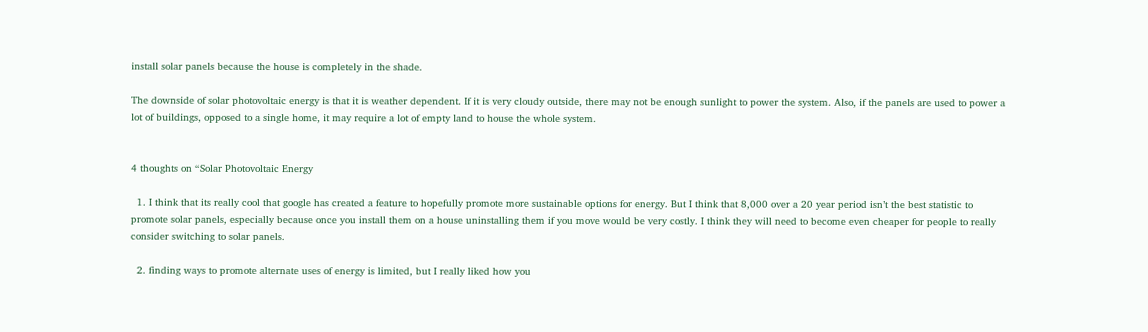install solar panels because the house is completely in the shade.

The downside of solar photovoltaic energy is that it is weather dependent. If it is very cloudy outside, there may not be enough sunlight to power the system. Also, if the panels are used to power a lot of buildings, opposed to a single home, it may require a lot of empty land to house the whole system.


4 thoughts on “Solar Photovoltaic Energy

  1. I think that its really cool that google has created a feature to hopefully promote more sustainable options for energy. But I think that 8,000 over a 20 year period isn’t the best statistic to promote solar panels, especially because once you install them on a house uninstalling them if you move would be very costly. I think they will need to become even cheaper for people to really consider switching to solar panels.

  2. finding ways to promote alternate uses of energy is limited, but I really liked how you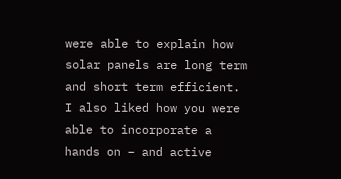were able to explain how solar panels are long term and short term efficient. I also liked how you were able to incorporate a hands on – and active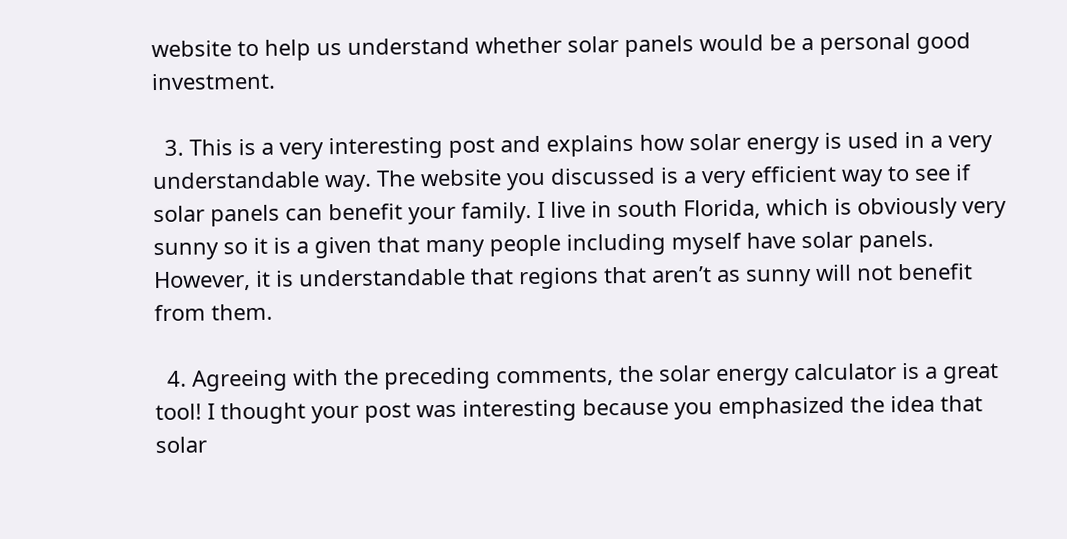website to help us understand whether solar panels would be a personal good investment.

  3. This is a very interesting post and explains how solar energy is used in a very understandable way. The website you discussed is a very efficient way to see if solar panels can benefit your family. I live in south Florida, which is obviously very sunny so it is a given that many people including myself have solar panels. However, it is understandable that regions that aren’t as sunny will not benefit from them.

  4. Agreeing with the preceding comments, the solar energy calculator is a great tool! I thought your post was interesting because you emphasized the idea that solar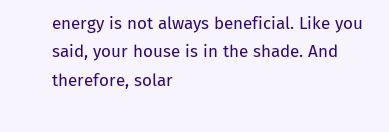energy is not always beneficial. Like you said, your house is in the shade. And therefore, solar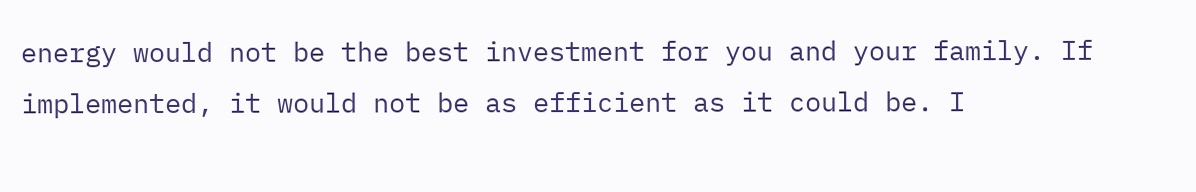energy would not be the best investment for you and your family. If implemented, it would not be as efficient as it could be. I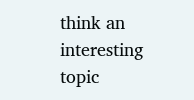think an interesting topic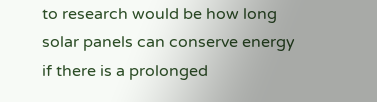to research would be how long solar panels can conserve energy if there is a prolonged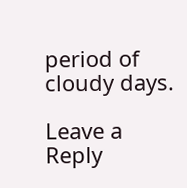period of cloudy days.

Leave a Reply